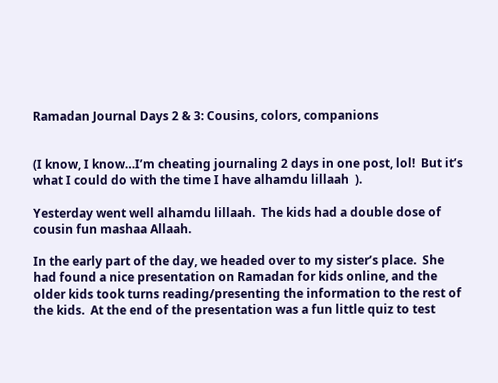Ramadan Journal Days 2 & 3: Cousins, colors, companions


(I know, I know…I’m cheating journaling 2 days in one post, lol!  But it’s what I could do with the time I have alhamdu lillaah  ).

Yesterday went well alhamdu lillaah.  The kids had a double dose of cousin fun mashaa Allaah.

In the early part of the day, we headed over to my sister’s place.  She had found a nice presentation on Ramadan for kids online, and the older kids took turns reading/presenting the information to the rest of the kids.  At the end of the presentation was a fun little quiz to test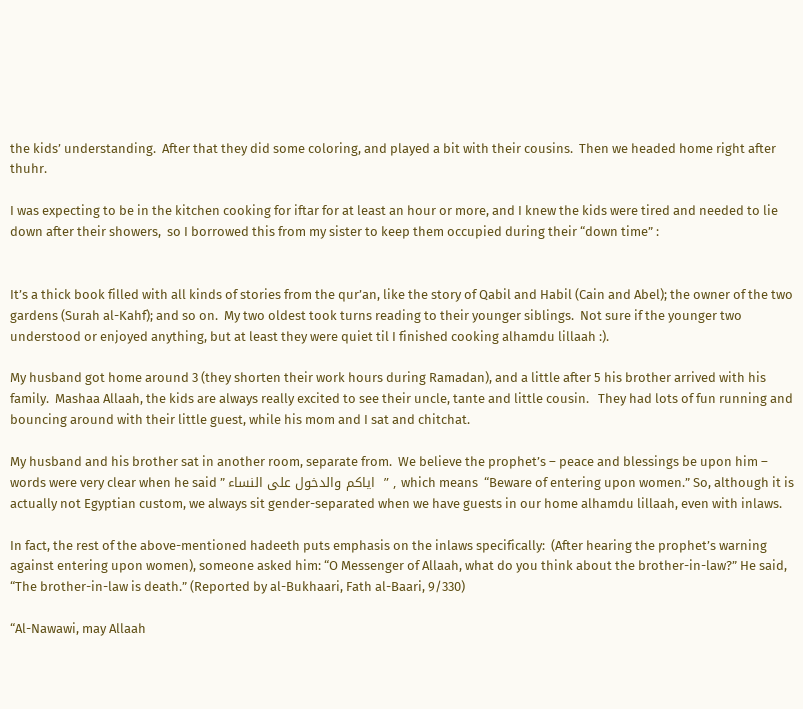the kids’ understanding.  After that they did some coloring, and played a bit with their cousins.  Then we headed home right after thuhr.

I was expecting to be in the kitchen cooking for iftar for at least an hour or more, and I knew the kids were tired and needed to lie down after their showers,  so I borrowed this from my sister to keep them occupied during their “down time” :


It’s a thick book filled with all kinds of stories from the qur’an, like the story of Qabil and Habil (Cain and Abel); the owner of the two gardens (Surah al-Kahf); and so on.  My two oldest took turns reading to their younger siblings.  Not sure if the younger two understood or enjoyed anything, but at least they were quiet til I finished cooking alhamdu lillaah :).

My husband got home around 3 (they shorten their work hours during Ramadan), and a little after 5 his brother arrived with his family.  Mashaa Allaah, the kids are always really excited to see their uncle, tante and little cousin.   They had lots of fun running and bouncing around with their little guest, while his mom and I sat and chitchat.

My husband and his brother sat in another room, separate from.  We believe the prophet’s – peace and blessings be upon him – words were very clear when he said ” اياكم والدخول على النساء  ” , which means  “Beware of entering upon women.” So, although it is actually not Egyptian custom, we always sit gender-separated when we have guests in our home alhamdu lillaah, even with inlaws.

In fact, the rest of the above-mentioned hadeeth puts emphasis on the inlaws specifically:  (After hearing the prophet’s warning against entering upon women), someone asked him: “O Messenger of Allaah, what do you think about the brother-in-law?” He said, “The brother-in-law is death.” (Reported by al-Bukhaari, Fath al-Baari, 9/330)

“Al-Nawawi, may Allaah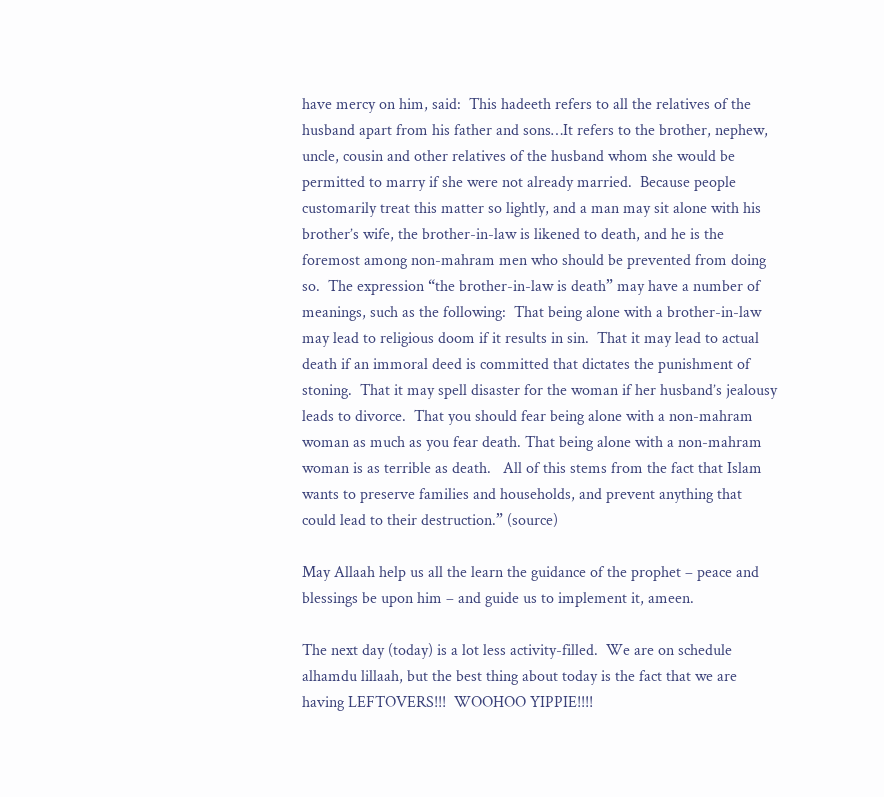have mercy on him, said:  This hadeeth refers to all the relatives of the husband apart from his father and sons…It refers to the brother, nephew, uncle, cousin and other relatives of the husband whom she would be permitted to marry if she were not already married.  Because people customarily treat this matter so lightly, and a man may sit alone with his brother’s wife, the brother-in-law is likened to death, and he is the foremost among non-mahram men who should be prevented from doing so.  The expression “the brother-in-law is death” may have a number of meanings, such as the following:  That being alone with a brother-in-law may lead to religious doom if it results in sin.  That it may lead to actual death if an immoral deed is committed that dictates the punishment of stoning.  That it may spell disaster for the woman if her husband’s jealousy leads to divorce.  That you should fear being alone with a non-mahram woman as much as you fear death. That being alone with a non-mahram woman is as terrible as death.   All of this stems from the fact that Islam wants to preserve families and households, and prevent anything that could lead to their destruction.” (source)

May Allaah help us all the learn the guidance of the prophet – peace and blessings be upon him – and guide us to implement it, ameen.

The next day (today) is a lot less activity-filled.  We are on schedule alhamdu lillaah, but the best thing about today is the fact that we are having LEFTOVERS!!!  WOOHOO YIPPIE!!!!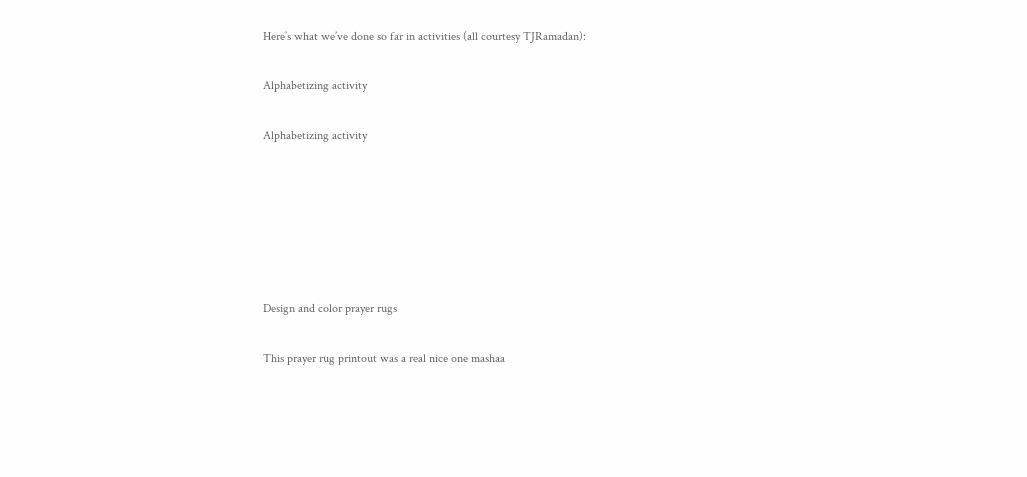Here’s what we’ve done so far in activities (all courtesy TJRamadan):

Alphabetizing activity

Alphabetizing activity






Design and color prayer rugs

This prayer rug printout was a real nice one mashaa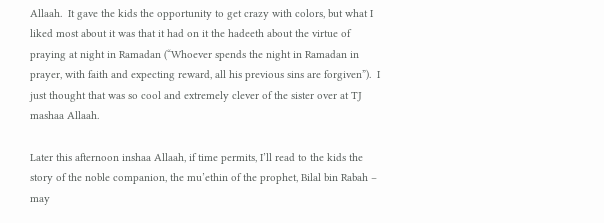Allaah.  It gave the kids the opportunity to get crazy with colors, but what I liked most about it was that it had on it the hadeeth about the virtue of praying at night in Ramadan (“Whoever spends the night in Ramadan in prayer, with faith and expecting reward, all his previous sins are forgiven”).  I just thought that was so cool and extremely clever of the sister over at TJ mashaa Allaah.

Later this afternoon inshaa Allaah, if time permits, I’ll read to the kids the story of the noble companion, the mu’ethin of the prophet, Bilal bin Rabah – may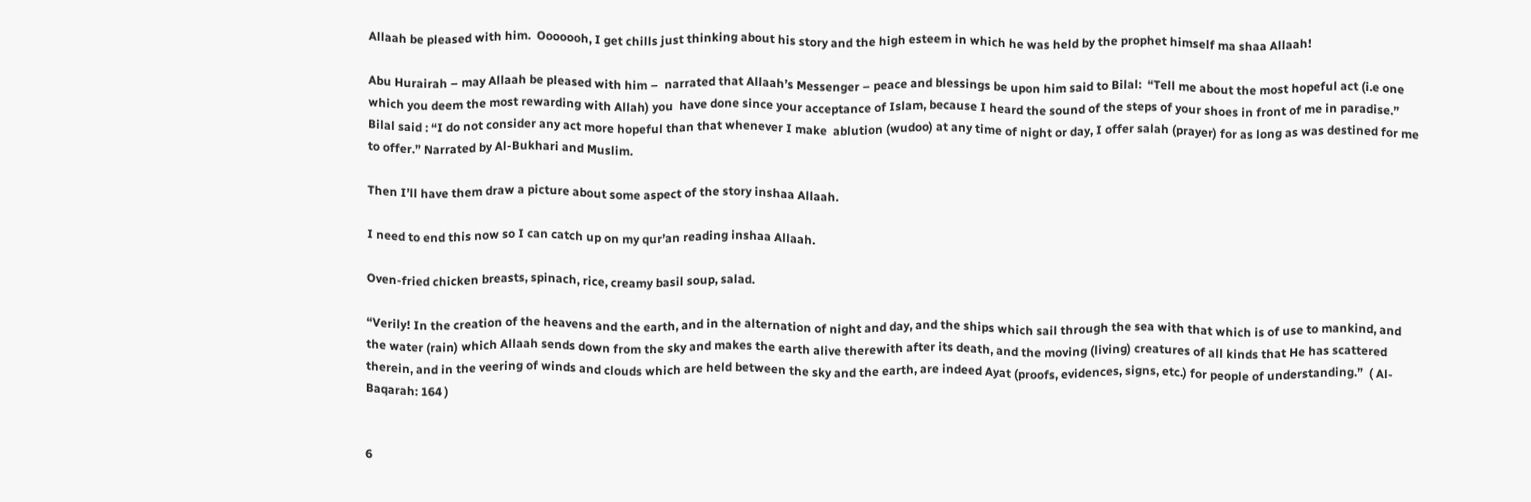Allaah be pleased with him.  Ooooooh, I get chills just thinking about his story and the high esteem in which he was held by the prophet himself ma shaa Allaah!

Abu Hurairah – may Allaah be pleased with him –  narrated that Allaah’s Messenger – peace and blessings be upon him said to Bilal:  “Tell me about the most hopeful act (i.e one which you deem the most rewarding with Allah) you  have done since your acceptance of Islam, because I heard the sound of the steps of your shoes in front of me in paradise.”  Bilal said : “I do not consider any act more hopeful than that whenever I make  ablution (wudoo) at any time of night or day, I offer salah (prayer) for as long as was destined for me to offer.” Narrated by Al-Bukhari and Muslim.

Then I’ll have them draw a picture about some aspect of the story inshaa Allaah.

I need to end this now so I can catch up on my qur’an reading inshaa Allaah.

Oven-fried chicken breasts, spinach, rice, creamy basil soup, salad.

“Verily! In the creation of the heavens and the earth, and in the alternation of night and day, and the ships which sail through the sea with that which is of use to mankind, and the water (rain) which Allaah sends down from the sky and makes the earth alive therewith after its death, and the moving (living) creatures of all kinds that He has scattered therein, and in the veering of winds and clouds which are held between the sky and the earth, are indeed Ayat (proofs, evidences, signs, etc.) for people of understanding.”  ( Al-Baqarah: 164 )


6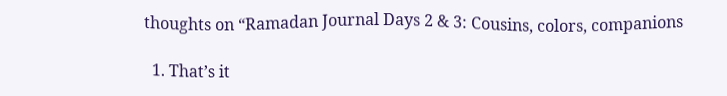thoughts on “Ramadan Journal Days 2 & 3: Cousins, colors, companions

  1. That’s it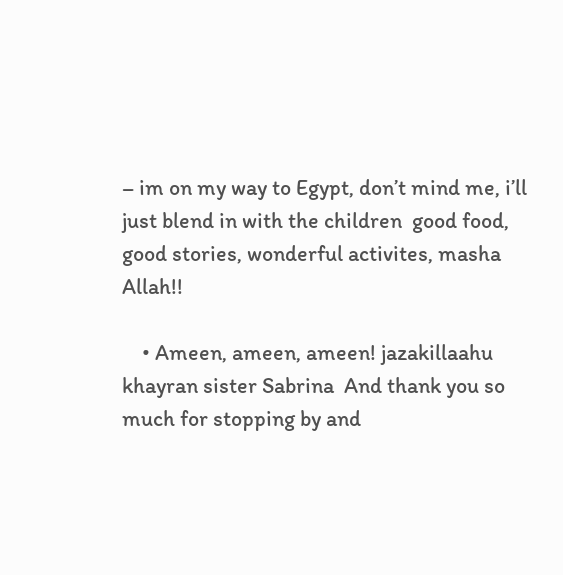– im on my way to Egypt, don’t mind me, i’ll just blend in with the children  good food, good stories, wonderful activites, masha Allah!!

    • Ameen, ameen, ameen! jazakillaahu khayran sister Sabrina  And thank you so much for stopping by and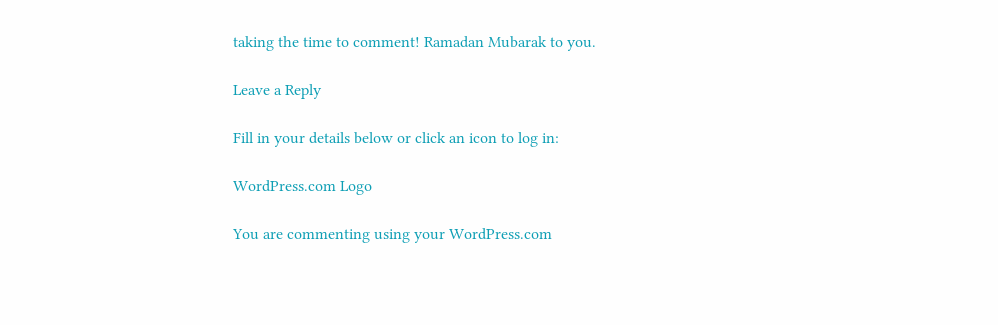taking the time to comment! Ramadan Mubarak to you.

Leave a Reply

Fill in your details below or click an icon to log in:

WordPress.com Logo

You are commenting using your WordPress.com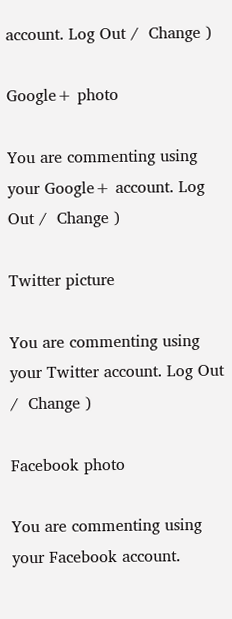account. Log Out /  Change )

Google+ photo

You are commenting using your Google+ account. Log Out /  Change )

Twitter picture

You are commenting using your Twitter account. Log Out /  Change )

Facebook photo

You are commenting using your Facebook account.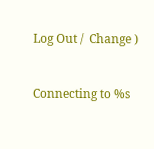Log Out /  Change )


Connecting to %s